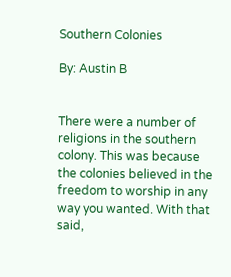Southern Colonies

By: Austin B


There were a number of religions in the southern colony. This was because the colonies believed in the freedom to worship in any way you wanted. With that said,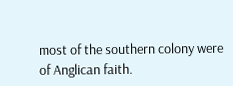most of the southern colony were of Anglican faith.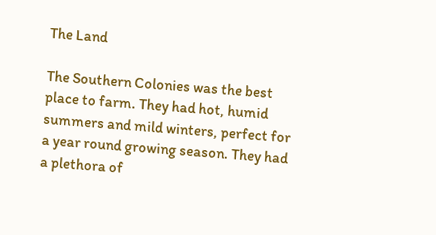The Land

The Southern Colonies was the best place to farm. They had hot, humid summers and mild winters, perfect for a year round growing season. They had a plethora of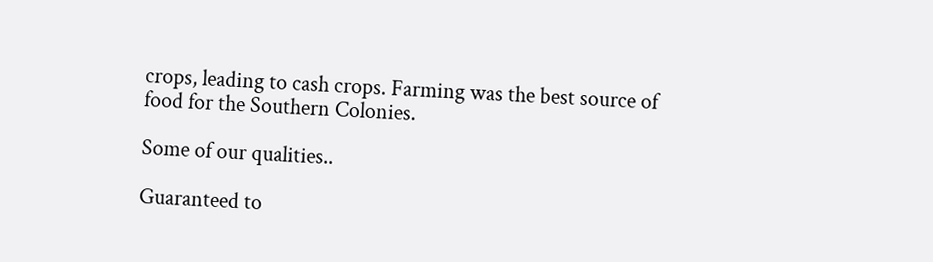crops, leading to cash crops. Farming was the best source of food for the Southern Colonies.

Some of our qualities..

Guaranteed to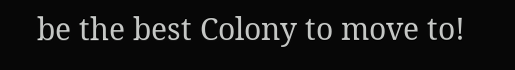be the best Colony to move to!